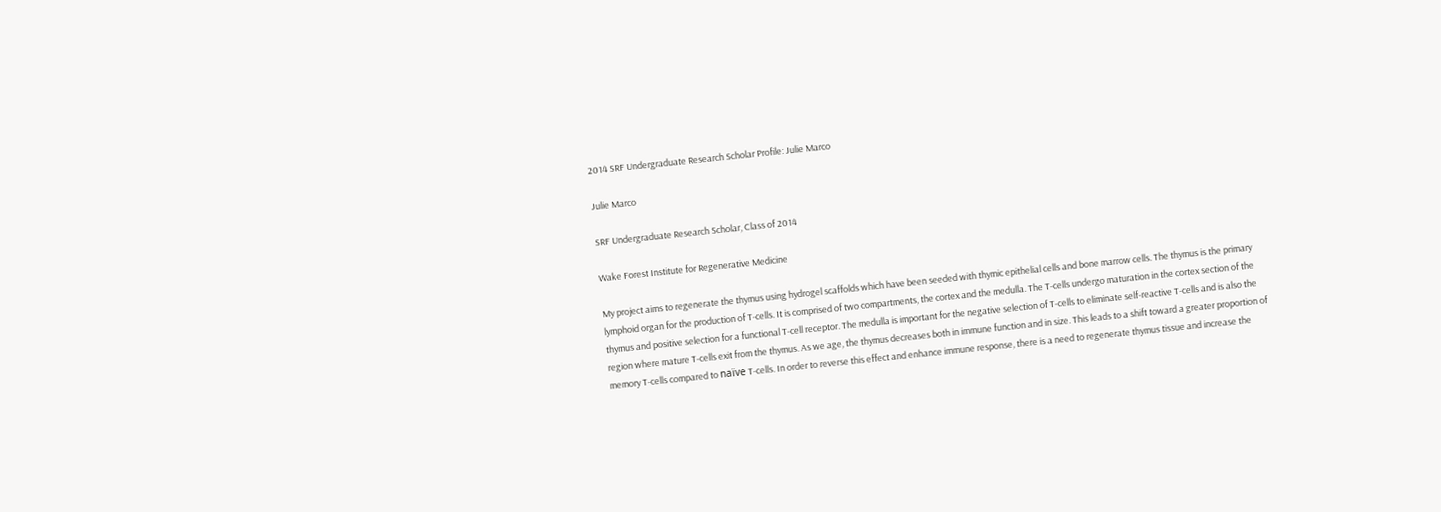2014 SRF Undergraduate Research Scholar Profile: Julie Marco

Julie Marco

SRF Undergraduate Research Scholar, Class of 2014

Wake Forest Institute for Regenerative Medicine

My project aims to regenerate the thymus using hydrogel scaffolds which have been seeded with thymic epithelial cells and bone marrow cells. The thymus is the primary lymphoid organ for the production of T-cells. It is comprised of two compartments, the cortex and the medulla. The T-cells undergo maturation in the cortex section of the thymus and positive selection for a functional T-cell receptor. The medulla is important for the negative selection of T-cells to eliminate self-reactive T-cells and is also the region where mature T-cells exit from the thymus. As we age, the thymus decreases both in immune function and in size. This leads to a shift toward a greater proportion of memory T-cells compared to naïve T-cells. In order to reverse this effect and enhance immune response, there is a need to regenerate thymus tissue and increase the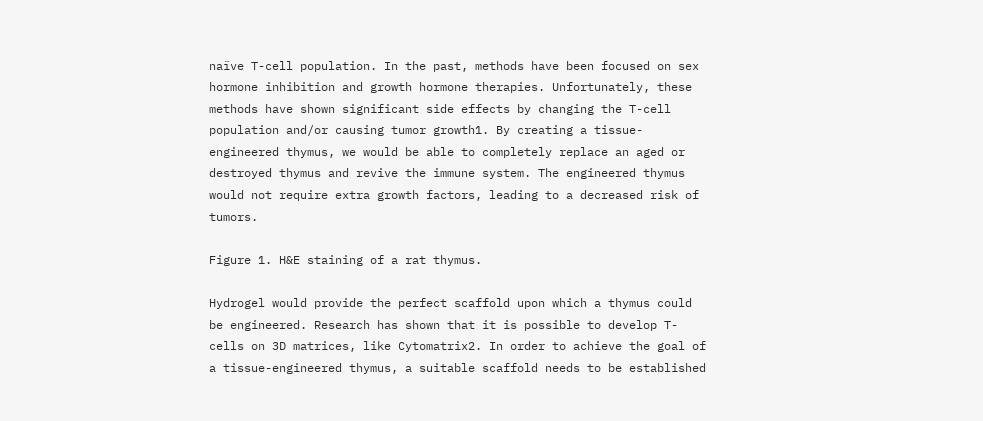naïve T-cell population. In the past, methods have been focused on sex hormone inhibition and growth hormone therapies. Unfortunately, these methods have shown significant side effects by changing the T-cell population and/or causing tumor growth1. By creating a tissue-engineered thymus, we would be able to completely replace an aged or destroyed thymus and revive the immune system. The engineered thymus would not require extra growth factors, leading to a decreased risk of tumors.

Figure 1. H&E staining of a rat thymus.

Hydrogel would provide the perfect scaffold upon which a thymus could be engineered. Research has shown that it is possible to develop T-cells on 3D matrices, like Cytomatrix2. In order to achieve the goal of a tissue-engineered thymus, a suitable scaffold needs to be established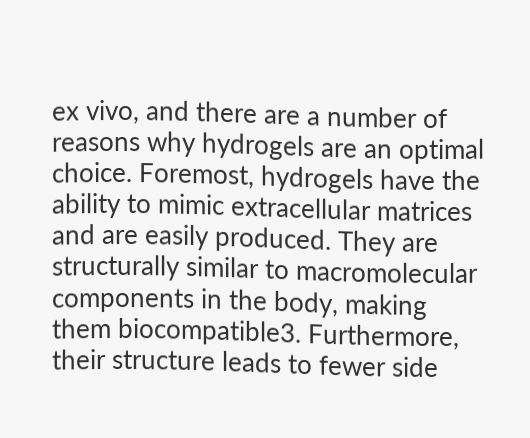ex vivo, and there are a number of reasons why hydrogels are an optimal choice. Foremost, hydrogels have the ability to mimic extracellular matrices and are easily produced. They are structurally similar to macromolecular components in the body, making them biocompatible3. Furthermore, their structure leads to fewer side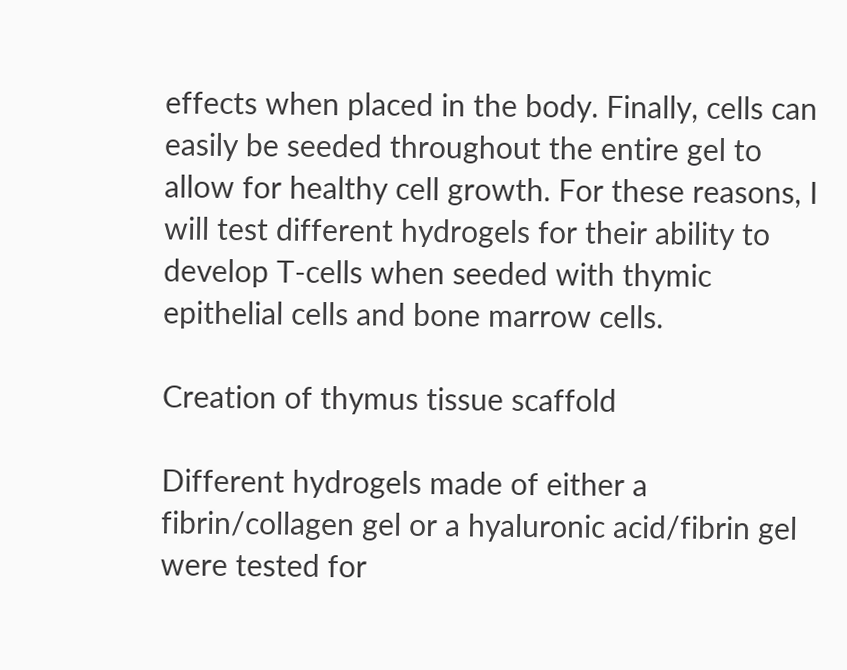effects when placed in the body. Finally, cells can easily be seeded throughout the entire gel to allow for healthy cell growth. For these reasons, I will test different hydrogels for their ability to develop T-cells when seeded with thymic epithelial cells and bone marrow cells.

Creation of thymus tissue scaffold

Different hydrogels made of either a fibrin/collagen gel or a hyaluronic acid/fibrin gel were tested for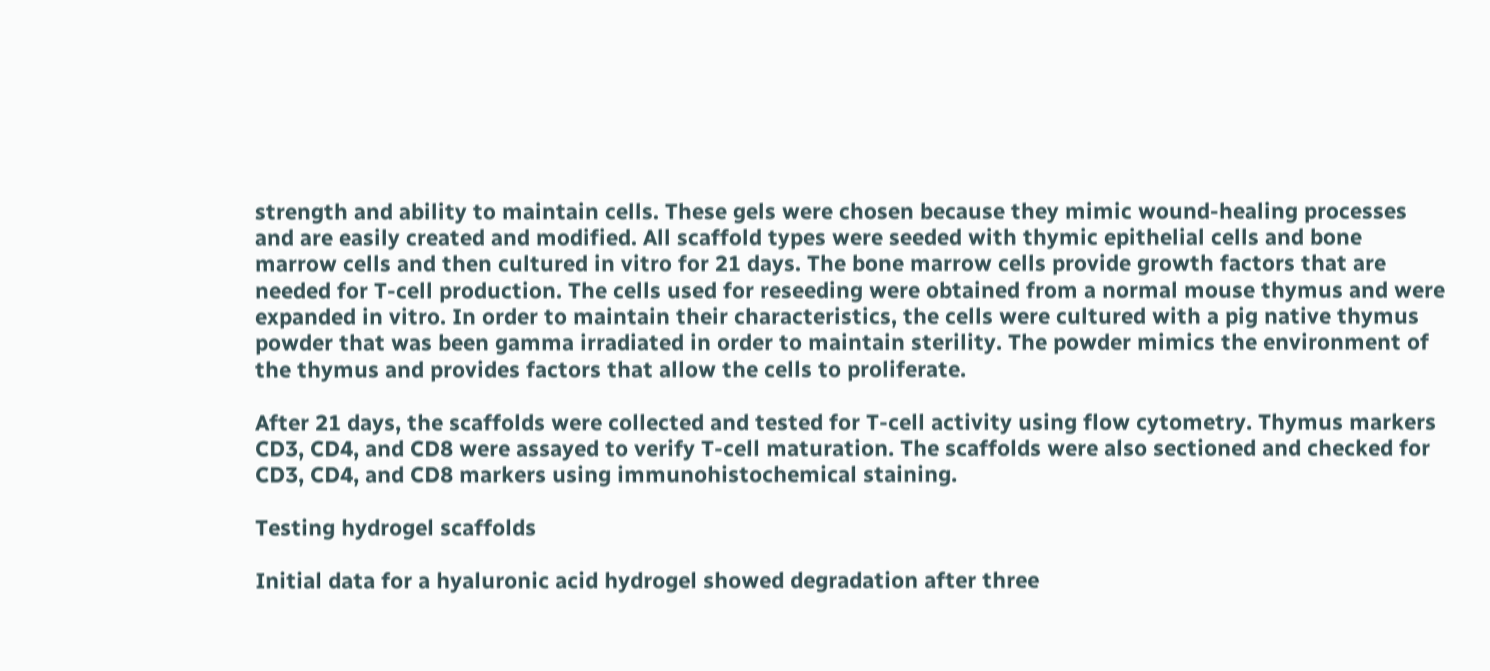strength and ability to maintain cells. These gels were chosen because they mimic wound-healing processes and are easily created and modified. All scaffold types were seeded with thymic epithelial cells and bone marrow cells and then cultured in vitro for 21 days. The bone marrow cells provide growth factors that are needed for T-cell production. The cells used for reseeding were obtained from a normal mouse thymus and were expanded in vitro. In order to maintain their characteristics, the cells were cultured with a pig native thymus powder that was been gamma irradiated in order to maintain sterility. The powder mimics the environment of the thymus and provides factors that allow the cells to proliferate.

After 21 days, the scaffolds were collected and tested for T-cell activity using flow cytometry. Thymus markers CD3, CD4, and CD8 were assayed to verify T-cell maturation. The scaffolds were also sectioned and checked for CD3, CD4, and CD8 markers using immunohistochemical staining.

Testing hydrogel scaffolds

Initial data for a hyaluronic acid hydrogel showed degradation after three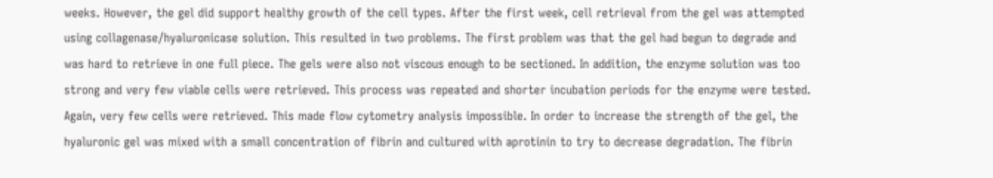weeks. However, the gel did support healthy growth of the cell types. After the first week, cell retrieval from the gel was attempted using collagenase/hyaluronicase solution. This resulted in two problems. The first problem was that the gel had begun to degrade and was hard to retrieve in one full piece. The gels were also not viscous enough to be sectioned. In addition, the enzyme solution was too strong and very few viable cells were retrieved. This process was repeated and shorter incubation periods for the enzyme were tested. Again, very few cells were retrieved. This made flow cytometry analysis impossible. In order to increase the strength of the gel, the hyaluronic gel was mixed with a small concentration of fibrin and cultured with aprotinin to try to decrease degradation. The fibrin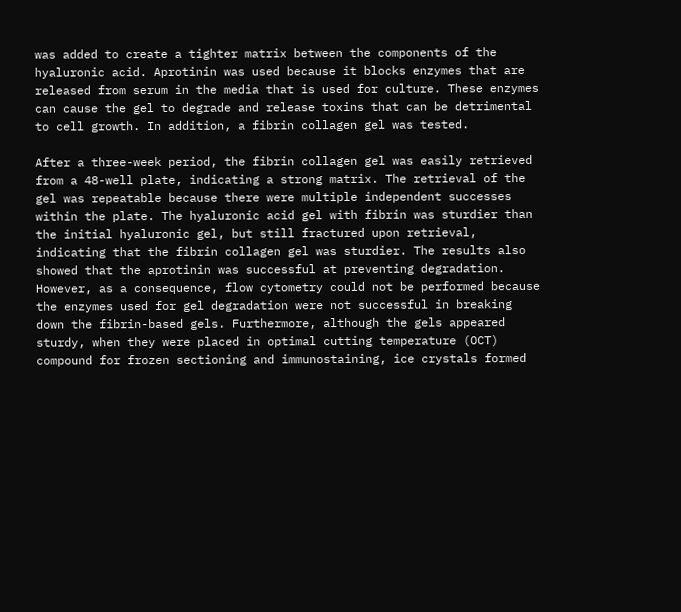was added to create a tighter matrix between the components of the hyaluronic acid. Aprotinin was used because it blocks enzymes that are released from serum in the media that is used for culture. These enzymes can cause the gel to degrade and release toxins that can be detrimental to cell growth. In addition, a fibrin collagen gel was tested.

After a three-week period, the fibrin collagen gel was easily retrieved from a 48-well plate, indicating a strong matrix. The retrieval of the gel was repeatable because there were multiple independent successes within the plate. The hyaluronic acid gel with fibrin was sturdier than the initial hyaluronic gel, but still fractured upon retrieval, indicating that the fibrin collagen gel was sturdier. The results also showed that the aprotinin was successful at preventing degradation. However, as a consequence, flow cytometry could not be performed because the enzymes used for gel degradation were not successful in breaking down the fibrin-based gels. Furthermore, although the gels appeared sturdy, when they were placed in optimal cutting temperature (OCT) compound for frozen sectioning and immunostaining, ice crystals formed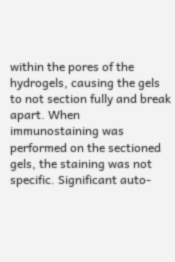within the pores of the hydrogels, causing the gels to not section fully and break apart. When immunostaining was performed on the sectioned gels, the staining was not specific. Significant auto-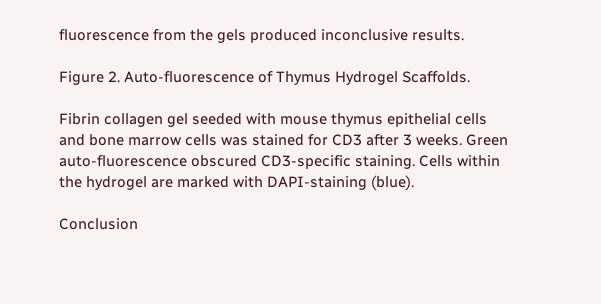fluorescence from the gels produced inconclusive results.

Figure 2. Auto-fluorescence of Thymus Hydrogel Scaffolds.

Fibrin collagen gel seeded with mouse thymus epithelial cells and bone marrow cells was stained for CD3 after 3 weeks. Green auto-fluorescence obscured CD3-specific staining. Cells within the hydrogel are marked with DAPI-staining (blue).

Conclusion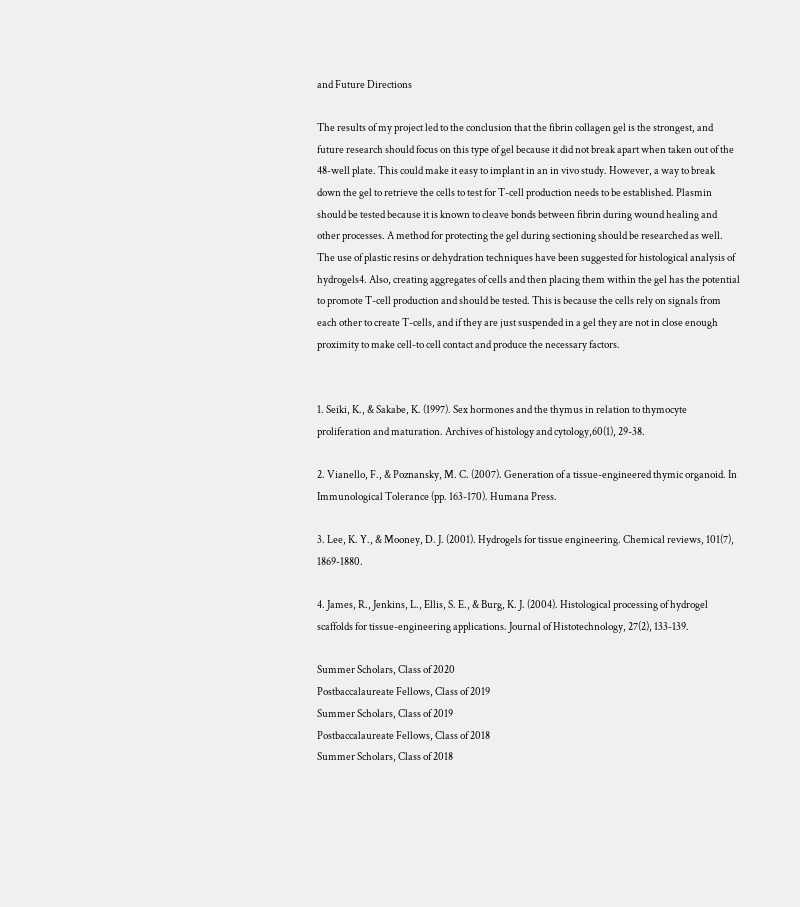and Future Directions

The results of my project led to the conclusion that the fibrin collagen gel is the strongest, and future research should focus on this type of gel because it did not break apart when taken out of the 48-well plate. This could make it easy to implant in an in vivo study. However, a way to break down the gel to retrieve the cells to test for T-cell production needs to be established. Plasmin should be tested because it is known to cleave bonds between fibrin during wound healing and other processes. A method for protecting the gel during sectioning should be researched as well. The use of plastic resins or dehydration techniques have been suggested for histological analysis of hydrogels4. Also, creating aggregates of cells and then placing them within the gel has the potential to promote T-cell production and should be tested. This is because the cells rely on signals from each other to create T-cells, and if they are just suspended in a gel they are not in close enough proximity to make cell-to cell contact and produce the necessary factors.


1. Seiki, K., & Sakabe, K. (1997). Sex hormones and the thymus in relation to thymocyte proliferation and maturation. Archives of histology and cytology,60(1), 29-38.

2. Vianello, F., & Poznansky, M. C. (2007). Generation of a tissue-engineered thymic organoid. In Immunological Tolerance (pp. 163-170). Humana Press.

3. Lee, K. Y., & Mooney, D. J. (2001). Hydrogels for tissue engineering. Chemical reviews, 101(7), 1869-1880.

4. James, R., Jenkins, L., Ellis, S. E., & Burg, K. J. (2004). Histological processing of hydrogel scaffolds for tissue-engineering applications. Journal of Histotechnology, 27(2), 133-139.

Summer Scholars, Class of 2020
Postbaccalaureate Fellows, Class of 2019
Summer Scholars, Class of 2019
Postbaccalaureate Fellows, Class of 2018
Summer Scholars, Class of 2018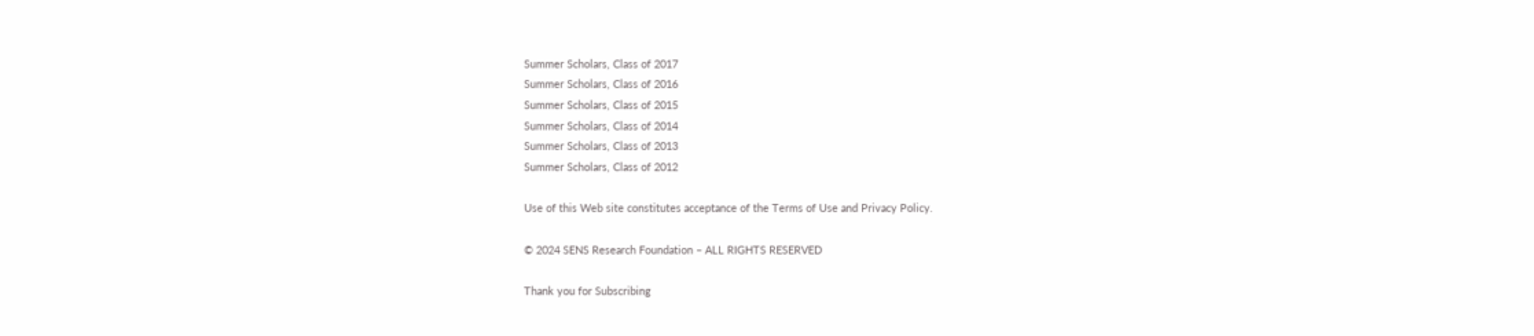Summer Scholars, Class of 2017
Summer Scholars, Class of 2016
Summer Scholars, Class of 2015
Summer Scholars, Class of 2014
Summer Scholars, Class of 2013
Summer Scholars, Class of 2012

Use of this Web site constitutes acceptance of the Terms of Use and Privacy Policy.

© 2024 SENS Research Foundation – ALL RIGHTS RESERVED

Thank you for Subscribing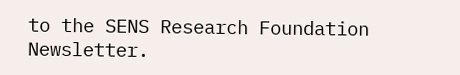to the SENS Research Foundation Newsletter.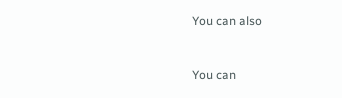You can also


You can